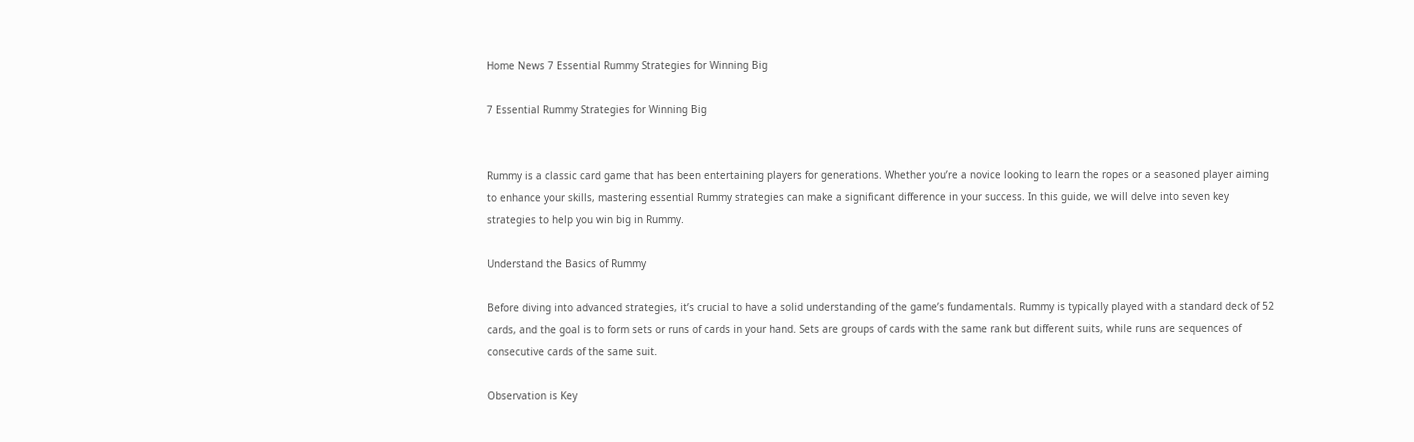Home News 7 Essential Rummy Strategies for Winning Big

7 Essential Rummy Strategies for Winning Big


Rummy is a classic card game that has been entertaining players for generations. Whether you’re a novice looking to learn the ropes or a seasoned player aiming to enhance your skills, mastering essential Rummy strategies can make a significant difference in your success. In this guide, we will delve into seven key strategies to help you win big in Rummy.

Understand the Basics of Rummy

Before diving into advanced strategies, it’s crucial to have a solid understanding of the game’s fundamentals. Rummy is typically played with a standard deck of 52 cards, and the goal is to form sets or runs of cards in your hand. Sets are groups of cards with the same rank but different suits, while runs are sequences of consecutive cards of the same suit.

Observation is Key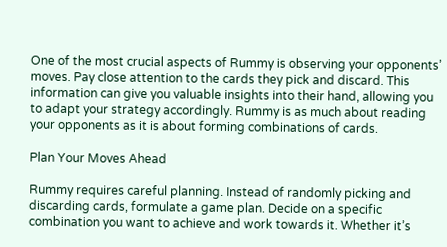One of the most crucial aspects of Rummy is observing your opponents’ moves. Pay close attention to the cards they pick and discard. This information can give you valuable insights into their hand, allowing you to adapt your strategy accordingly. Rummy is as much about reading your opponents as it is about forming combinations of cards.

Plan Your Moves Ahead

Rummy requires careful planning. Instead of randomly picking and discarding cards, formulate a game plan. Decide on a specific combination you want to achieve and work towards it. Whether it’s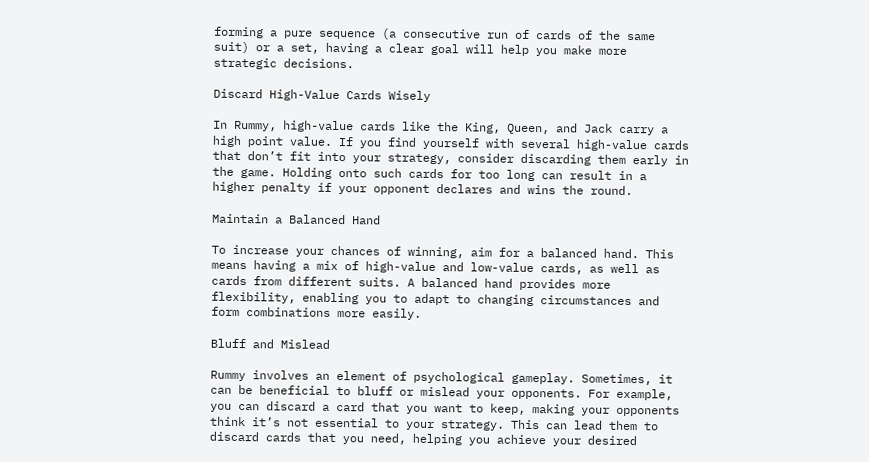forming a pure sequence (a consecutive run of cards of the same suit) or a set, having a clear goal will help you make more strategic decisions.

Discard High-Value Cards Wisely

In Rummy, high-value cards like the King, Queen, and Jack carry a high point value. If you find yourself with several high-value cards that don’t fit into your strategy, consider discarding them early in the game. Holding onto such cards for too long can result in a higher penalty if your opponent declares and wins the round.

Maintain a Balanced Hand

To increase your chances of winning, aim for a balanced hand. This means having a mix of high-value and low-value cards, as well as cards from different suits. A balanced hand provides more flexibility, enabling you to adapt to changing circumstances and form combinations more easily.

Bluff and Mislead

Rummy involves an element of psychological gameplay. Sometimes, it can be beneficial to bluff or mislead your opponents. For example, you can discard a card that you want to keep, making your opponents think it’s not essential to your strategy. This can lead them to discard cards that you need, helping you achieve your desired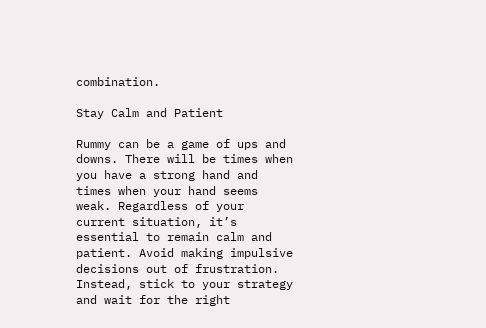combination.

Stay Calm and Patient

Rummy can be a game of ups and downs. There will be times when you have a strong hand and times when your hand seems weak. Regardless of your current situation, it’s essential to remain calm and patient. Avoid making impulsive decisions out of frustration. Instead, stick to your strategy and wait for the right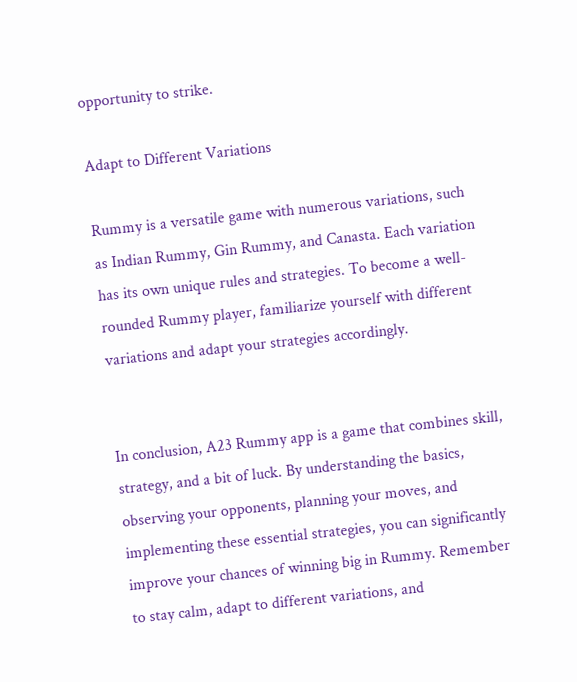opportunity to strike.

Adapt to Different Variations

Rummy is a versatile game with numerous variations, such as Indian Rummy, Gin Rummy, and Canasta. Each variation has its own unique rules and strategies. To become a well-rounded Rummy player, familiarize yourself with different variations and adapt your strategies accordingly.


In conclusion, A23 Rummy app is a game that combines skill, strategy, and a bit of luck. By understanding the basics, observing your opponents, planning your moves, and implementing these essential strategies, you can significantly improve your chances of winning big in Rummy. Remember to stay calm, adapt to different variations, and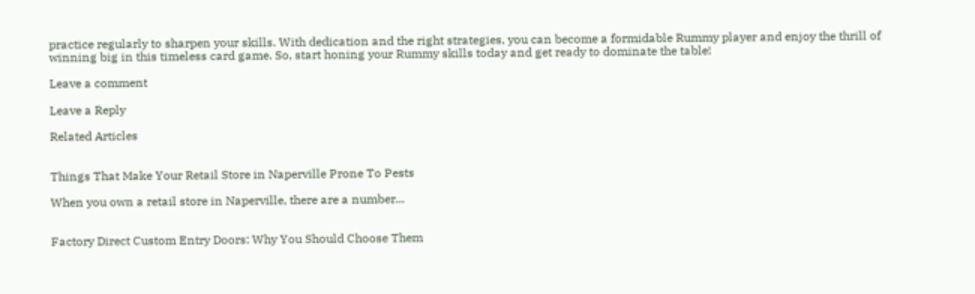practice regularly to sharpen your skills. With dedication and the right strategies, you can become a formidable Rummy player and enjoy the thrill of winning big in this timeless card game. So, start honing your Rummy skills today and get ready to dominate the table!

Leave a comment

Leave a Reply

Related Articles


Things That Make Your Retail Store in Naperville Prone To Pests

When you own a retail store in Naperville, there are a number...


Factory Direct Custom Entry Doors: Why You Should Choose Them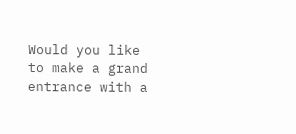Would you like to make a grand entrance with a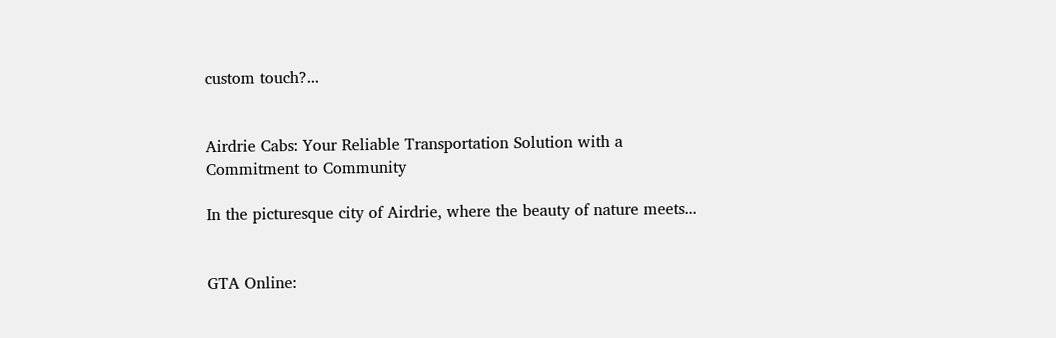custom touch?...


Airdrie Cabs: Your Reliable Transportation Solution with a Commitment to Community

In the picturesque city of Airdrie, where the beauty of nature meets...


GTA Online: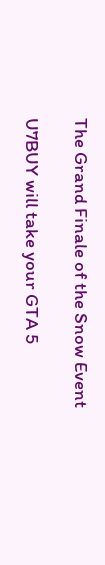The Grand Finale of the Snow Event

U7BUY will take your GTA 5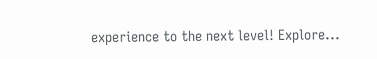experience to the next level! Explore...